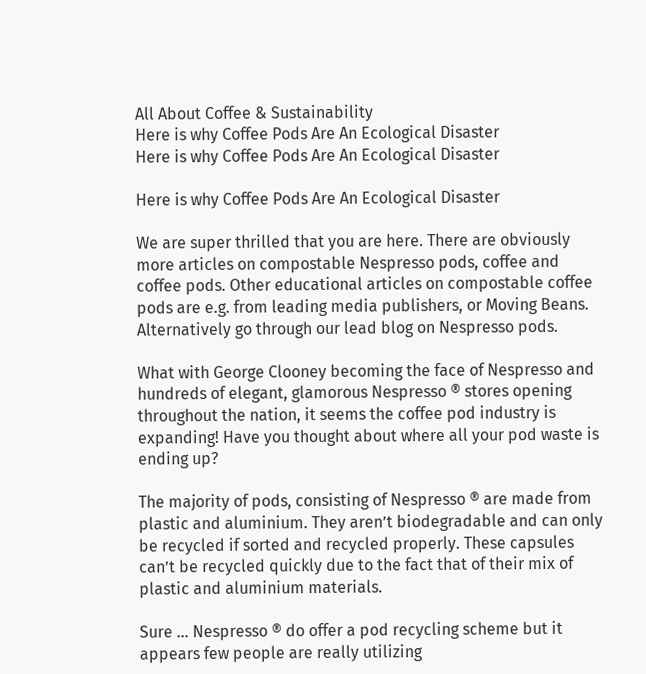All About Coffee & Sustainability
Here is why Coffee Pods Are An Ecological Disaster
Here is why Coffee Pods Are An Ecological Disaster

Here is why Coffee Pods Are An Ecological Disaster

We are super thrilled that you are here. There are obviously more articles on compostable Nespresso pods, coffee and coffee pods. Other educational articles on compostable coffee pods are e.g. from leading media publishers, or Moving Beans. Alternatively go through our lead blog on Nespresso pods.

What with George Clooney becoming the face of Nespresso and hundreds of elegant, glamorous Nespresso ® stores opening throughout the nation, it seems the coffee pod industry is expanding! Have you thought about where all your pod waste is ending up?

The majority of pods, consisting of Nespresso ® are made from plastic and aluminium. They aren’t biodegradable and can only be recycled if sorted and recycled properly. These capsules can’t be recycled quickly due to the fact that of their mix of plastic and aluminium materials.

Sure … Nespresso ® do offer a pod recycling scheme but it appears few people are really utilizing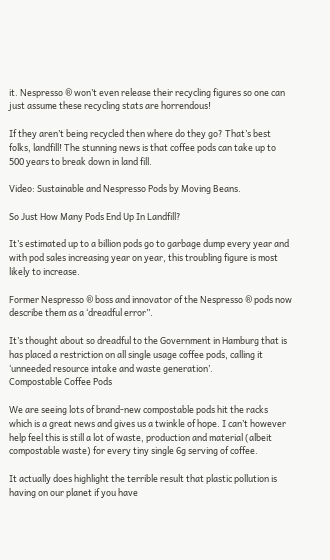it. Nespresso ® won’t even release their recycling figures so one can just assume these recycling stats are horrendous!

If they aren’t being recycled then where do they go? That’s best folks, landfill! The stunning news is that coffee pods can take up to 500 years to break down in land fill.

Video: Sustainable and Nespresso Pods by Moving Beans.

So Just How Many Pods End Up In Landfill?

It’s estimated up to a billion pods go to garbage dump every year and with pod sales increasing year on year, this troubling figure is most likely to increase.

Former Nespresso ® boss and innovator of the Nespresso ® pods now describe them as a ‘dreadful error”.

It’s thought about so dreadful to the Government in Hamburg that is has placed a restriction on all single usage coffee pods, calling it ‘unneeded resource intake and waste generation’.
Compostable Coffee Pods

We are seeing lots of brand-new compostable pods hit the racks which is a great news and gives us a twinkle of hope. I can’t however help feel this is still a lot of waste, production and material (albeit compostable waste) for every tiny single 6g serving of coffee.

It actually does highlight the terrible result that plastic pollution is having on our planet if you have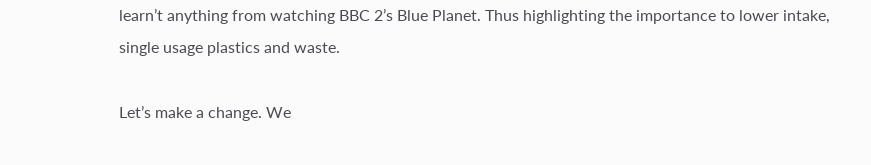learn’t anything from watching BBC 2’s Blue Planet. Thus highlighting the importance to lower intake, single usage plastics and waste.

Let’s make a change. We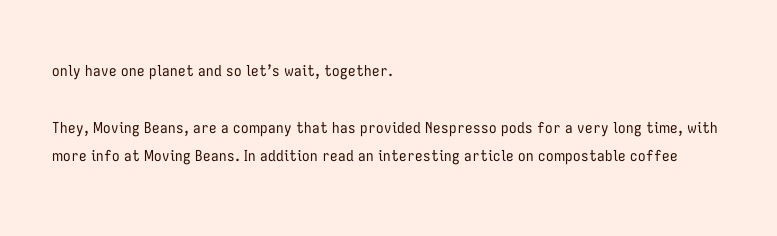only have one planet and so let’s wait, together.

They, Moving Beans, are a company that has provided Nespresso pods for a very long time, with more info at Moving Beans. In addition read an interesting article on compostable coffee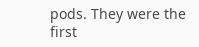pods. They were the first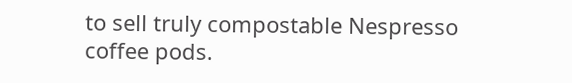to sell truly compostable Nespresso coffee pods.